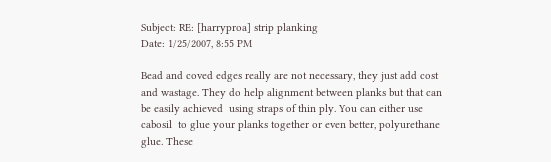Subject: RE: [harryproa] strip planking
Date: 1/25/2007, 8:55 PM

Bead and coved edges really are not necessary, they just add cost and wastage. They do help alignment between planks but that can be easily achieved  using straps of thin ply. You can either use cabosil  to glue your planks together or even better, polyurethane glue. These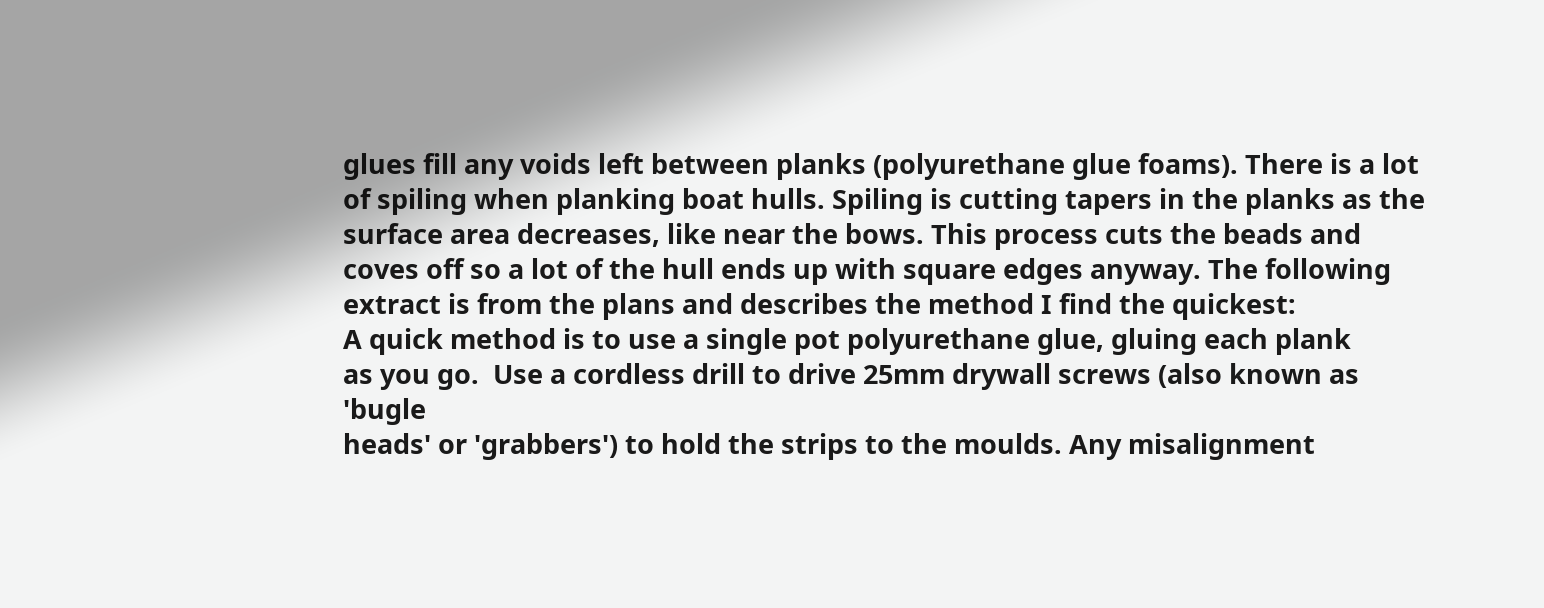glues fill any voids left between planks (polyurethane glue foams). There is a lot of spiling when planking boat hulls. Spiling is cutting tapers in the planks as the surface area decreases, like near the bows. This process cuts the beads and coves off so a lot of the hull ends up with square edges anyway. The following extract is from the plans and describes the method I find the quickest:
A quick method is to use a single pot polyurethane glue, gluing each plank
as you go.  Use a cordless drill to drive 25mm drywall screws (also known as 'bugle
heads' or 'grabbers') to hold the strips to the moulds. Any misalignment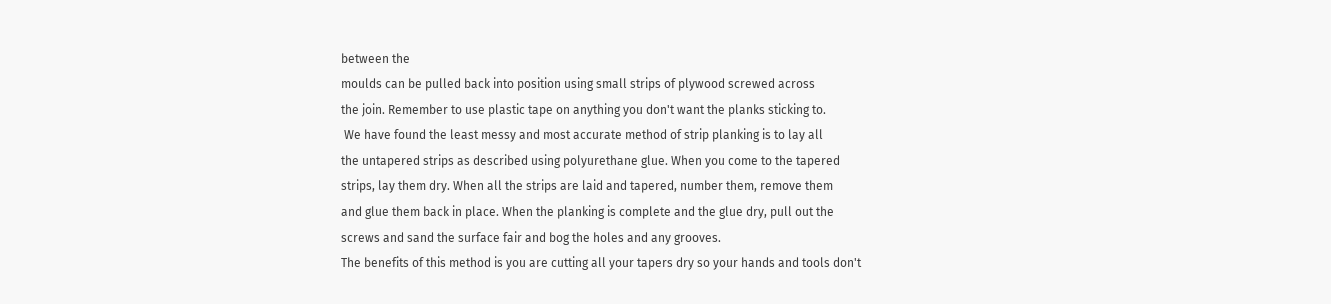between the
moulds can be pulled back into position using small strips of plywood screwed across
the join. Remember to use plastic tape on anything you don't want the planks sticking to.
 We have found the least messy and most accurate method of strip planking is to lay all
the untapered strips as described using polyurethane glue. When you come to the tapered
strips, lay them dry. When all the strips are laid and tapered, number them, remove them
and glue them back in place. When the planking is complete and the glue dry, pull out the
screws and sand the surface fair and bog the holes and any grooves.
The benefits of this method is you are cutting all your tapers dry so your hands and tools don't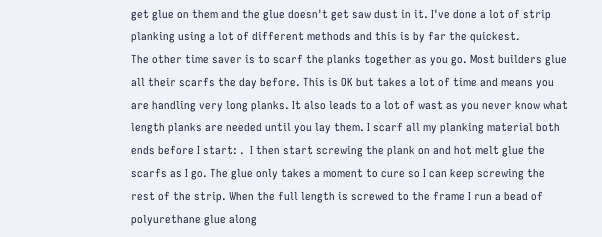get glue on them and the glue doesn't get saw dust in it. I've done a lot of strip planking using a lot of different methods and this is by far the quickest.
The other time saver is to scarf the planks together as you go. Most builders glue all their scarfs the day before. This is OK but takes a lot of time and means you are handling very long planks. It also leads to a lot of wast as you never know what length planks are needed until you lay them. I scarf all my planking material both ends before I start: .  I then start screwing the plank on and hot melt glue the scarfs as I go. The glue only takes a moment to cure so I can keep screwing the rest of the strip. When the full length is screwed to the frame I run a bead of polyurethane glue along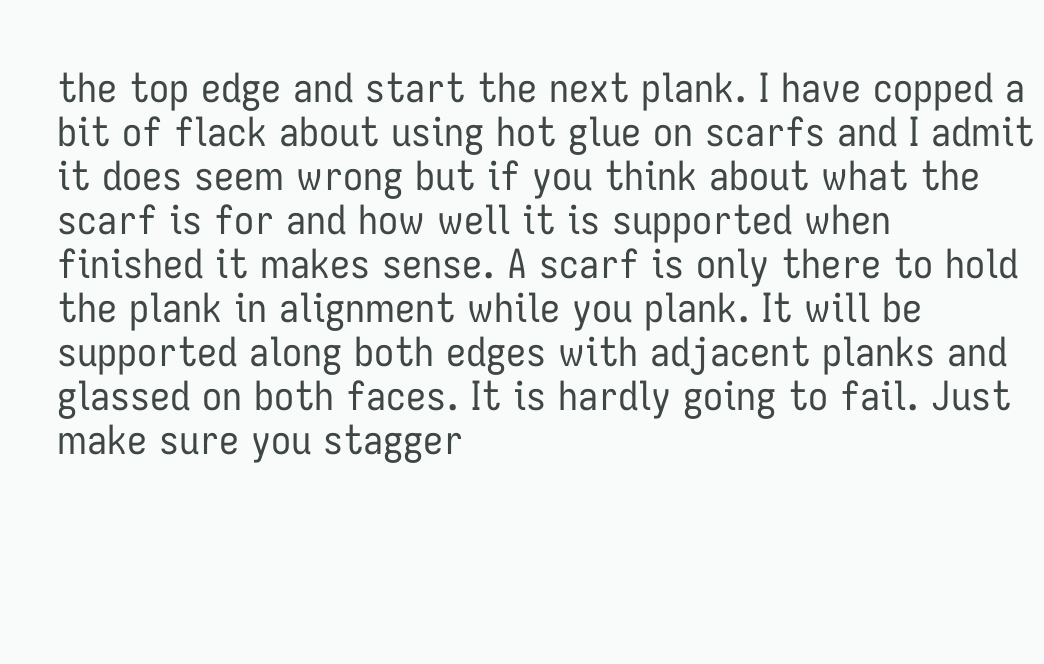the top edge and start the next plank. I have copped a bit of flack about using hot glue on scarfs and I admit it does seem wrong but if you think about what the scarf is for and how well it is supported when finished it makes sense. A scarf is only there to hold the plank in alignment while you plank. It will be supported along both edges with adjacent planks and glassed on both faces. It is hardly going to fail. Just make sure you stagger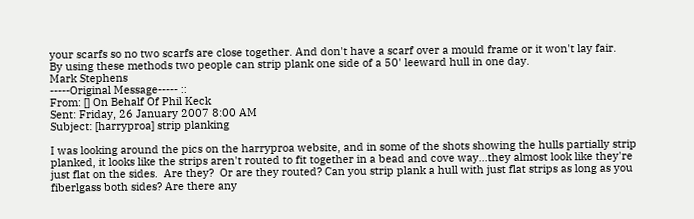your scarfs so no two scarfs are close together. And don't have a scarf over a mould frame or it won't lay fair.
By using these methods two people can strip plank one side of a 50' leeward hull in one day.
Mark Stephens
-----Original Message----- ::
From: [] On Behalf Of Phil Keck
Sent: Friday, 26 January 2007 8:00 AM
Subject: [harryproa] strip planking

I was looking around the pics on the harryproa website, and in some of the shots showing the hulls partially strip planked, it looks like the strips aren't routed to fit together in a bead and cove way...they almost look like they're just flat on the sides.  Are they?  Or are they routed? Can you strip plank a hull with just flat strips as long as you fiberlgass both sides? Are there any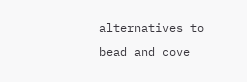alternatives to bead and cove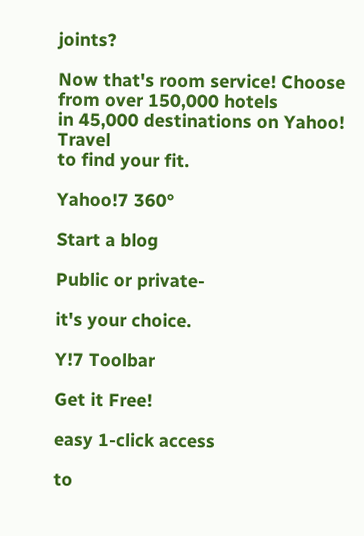joints?

Now that's room service! Choose from over 150,000 hotels
in 45,000 destinations on Yahoo! Travel
to find your fit.

Yahoo!7 360°

Start a blog

Public or private-

it's your choice.

Y!7 Toolbar

Get it Free!

easy 1-click access

to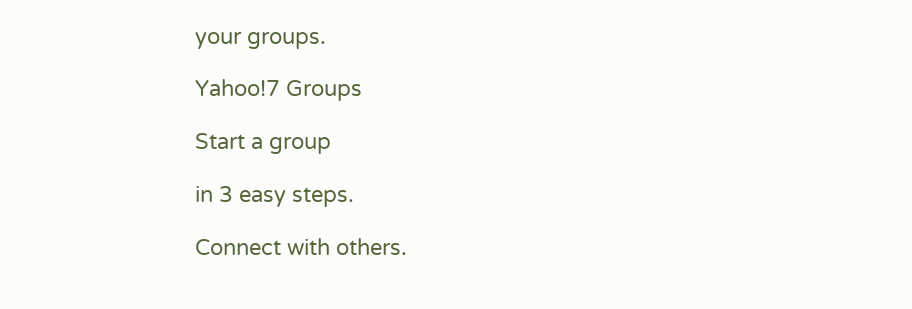your groups.

Yahoo!7 Groups

Start a group

in 3 easy steps.

Connect with others.